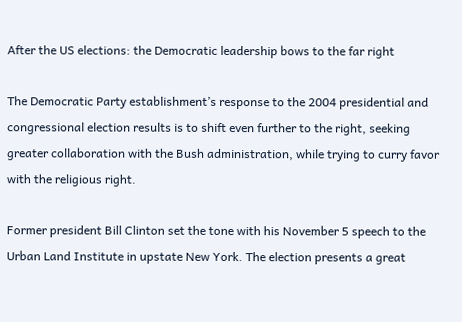After the US elections: the Democratic leadership bows to the far right

The Democratic Party establishment’s response to the 2004 presidential and congressional election results is to shift even further to the right, seeking greater collaboration with the Bush administration, while trying to curry favor with the religious right.

Former president Bill Clinton set the tone with his November 5 speech to the Urban Land Institute in upstate New York. The election presents a great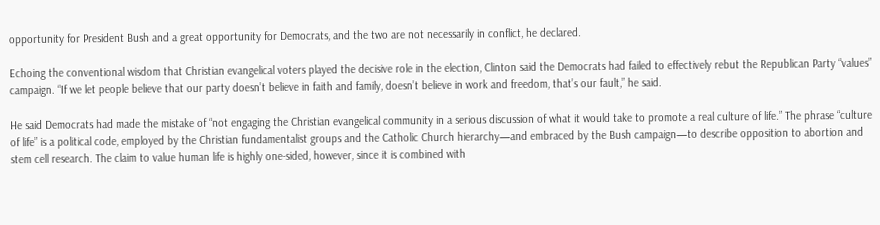opportunity for President Bush and a great opportunity for Democrats, and the two are not necessarily in conflict, he declared.

Echoing the conventional wisdom that Christian evangelical voters played the decisive role in the election, Clinton said the Democrats had failed to effectively rebut the Republican Party “values” campaign. “If we let people believe that our party doesn’t believe in faith and family, doesn’t believe in work and freedom, that’s our fault,” he said.

He said Democrats had made the mistake of “not engaging the Christian evangelical community in a serious discussion of what it would take to promote a real culture of life.” The phrase “culture of life” is a political code, employed by the Christian fundamentalist groups and the Catholic Church hierarchy—and embraced by the Bush campaign—to describe opposition to abortion and stem cell research. The claim to value human life is highly one-sided, however, since it is combined with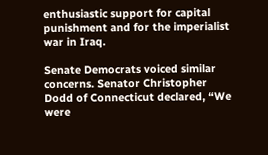enthusiastic support for capital punishment and for the imperialist war in Iraq.

Senate Democrats voiced similar concerns. Senator Christopher Dodd of Connecticut declared, “We were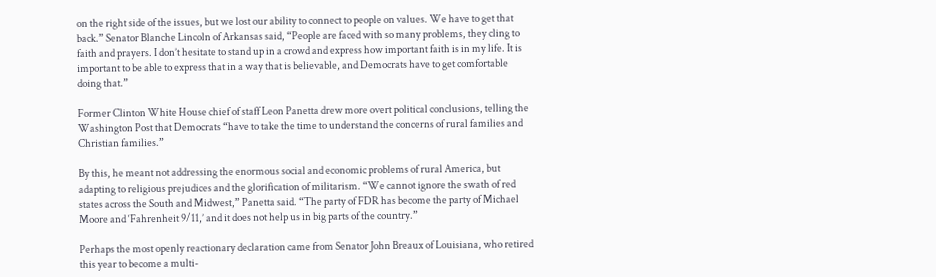on the right side of the issues, but we lost our ability to connect to people on values. We have to get that back.” Senator Blanche Lincoln of Arkansas said, “People are faced with so many problems, they cling to faith and prayers. I don’t hesitate to stand up in a crowd and express how important faith is in my life. It is important to be able to express that in a way that is believable, and Democrats have to get comfortable doing that.”

Former Clinton White House chief of staff Leon Panetta drew more overt political conclusions, telling the Washington Post that Democrats “have to take the time to understand the concerns of rural families and Christian families.”

By this, he meant not addressing the enormous social and economic problems of rural America, but adapting to religious prejudices and the glorification of militarism. “We cannot ignore the swath of red states across the South and Midwest,” Panetta said. “The party of FDR has become the party of Michael Moore and ‘Fahrenheit 9/11,’ and it does not help us in big parts of the country.”

Perhaps the most openly reactionary declaration came from Senator John Breaux of Louisiana, who retired this year to become a multi-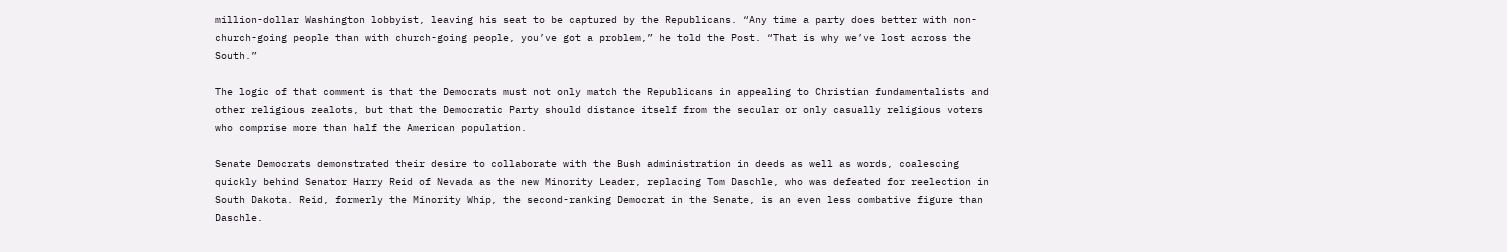million-dollar Washington lobbyist, leaving his seat to be captured by the Republicans. “Any time a party does better with non-church-going people than with church-going people, you’ve got a problem,” he told the Post. “That is why we’ve lost across the South.”

The logic of that comment is that the Democrats must not only match the Republicans in appealing to Christian fundamentalists and other religious zealots, but that the Democratic Party should distance itself from the secular or only casually religious voters who comprise more than half the American population.

Senate Democrats demonstrated their desire to collaborate with the Bush administration in deeds as well as words, coalescing quickly behind Senator Harry Reid of Nevada as the new Minority Leader, replacing Tom Daschle, who was defeated for reelection in South Dakota. Reid, formerly the Minority Whip, the second-ranking Democrat in the Senate, is an even less combative figure than Daschle.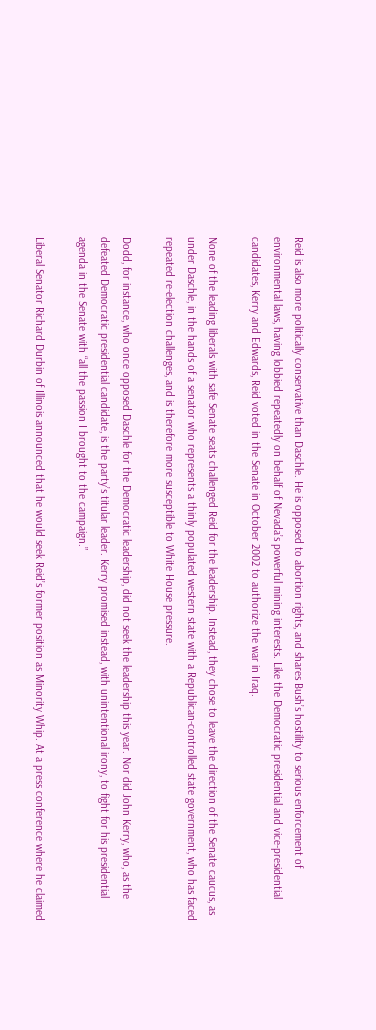Reid is also more politically conservative than Daschle. He is opposed to abortion rights, and shares Bush’s hostility to serious enforcement of environmental laws, having lobbied repeatedly on behalf of Nevada’s powerful mining interests. Like the Democratic presidential and vice-presidential candidates, Kerry and Edwards, Reid voted in the Senate in October 2002 to authorize the war in Iraq.

None of the leading liberals with safe Senate seats challenged Reid for the leadership. Instead, they chose to leave the direction of the Senate caucus, as under Daschle, in the hands of a senator who represents a thinly populated western state with a Republican-controlled state government, who has faced repeated re-election challenges, and is therefore more susceptible to White House pressure.

Dodd, for instance, who once opposed Daschle for the Democratic leadership, did not seek the leadership this year. Nor did John Kerry, who, as the defeated Democratic presidential candidate, is the party’s titular leader. Kerry promised instead, with unintentional irony, to fight for his presidential agenda in the Senate with “all the passion I brought to the campaign.”

Liberal Senator Richard Durbin of Illinois announced that he would seek Reid’s former position as Minority Whip. At a press conference where he claimed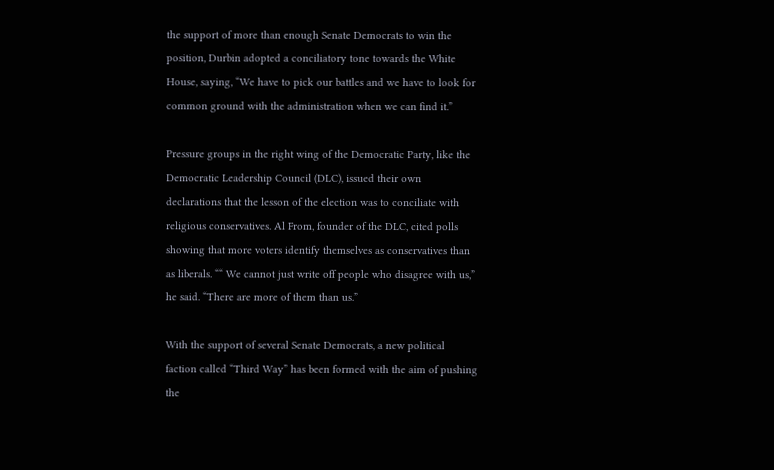the support of more than enough Senate Democrats to win the position, Durbin adopted a conciliatory tone towards the White House, saying, “We have to pick our battles and we have to look for common ground with the administration when we can find it.”

Pressure groups in the right wing of the Democratic Party, like the Democratic Leadership Council (DLC), issued their own declarations that the lesson of the election was to conciliate with religious conservatives. Al From, founder of the DLC, cited polls showing that more voters identify themselves as conservatives than as liberals. ““ We cannot just write off people who disagree with us,” he said. “There are more of them than us.”

With the support of several Senate Democrats, a new political faction called “Third Way” has been formed with the aim of pushing the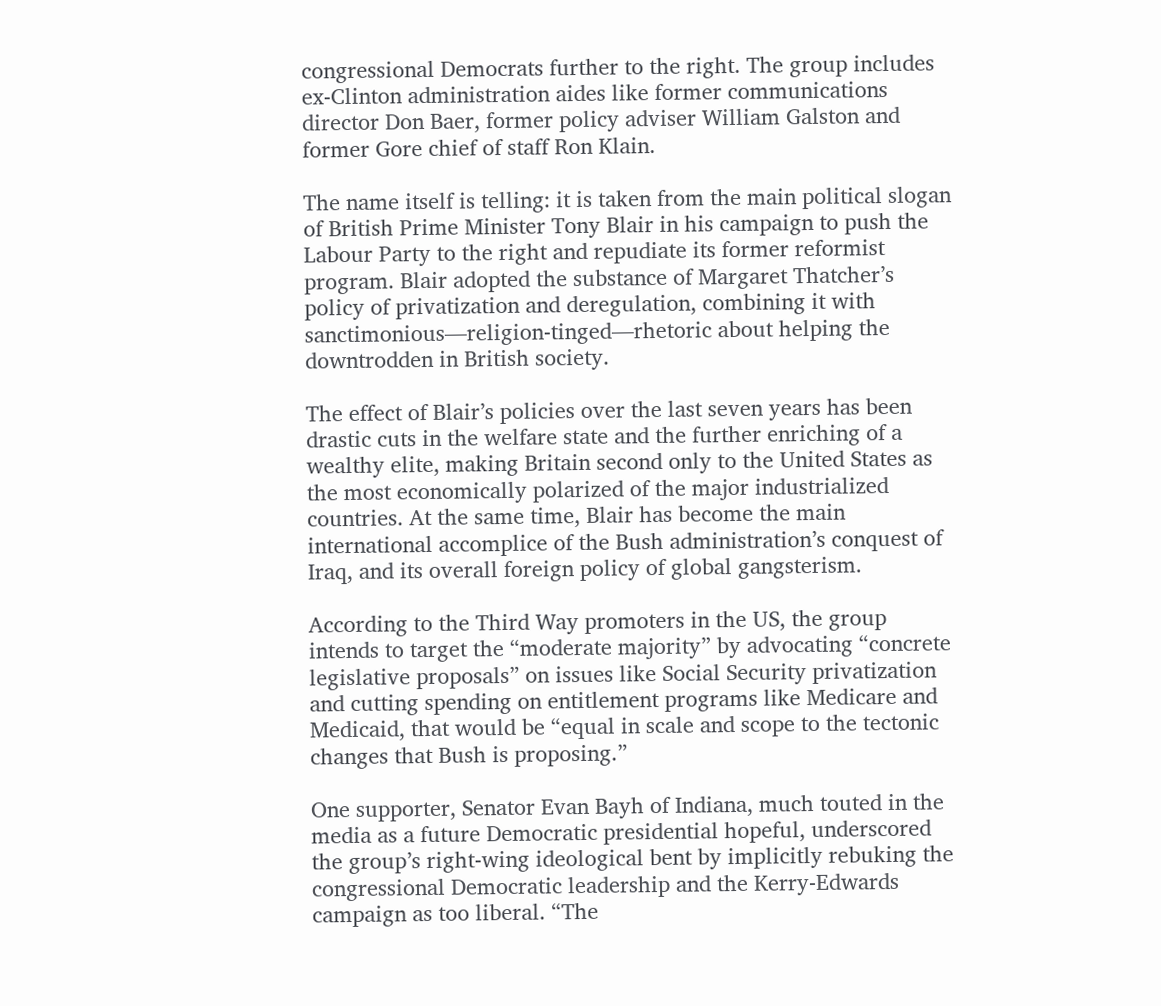congressional Democrats further to the right. The group includes ex-Clinton administration aides like former communications director Don Baer, former policy adviser William Galston and former Gore chief of staff Ron Klain.

The name itself is telling: it is taken from the main political slogan of British Prime Minister Tony Blair in his campaign to push the Labour Party to the right and repudiate its former reformist program. Blair adopted the substance of Margaret Thatcher’s policy of privatization and deregulation, combining it with sanctimonious—religion-tinged—rhetoric about helping the downtrodden in British society.

The effect of Blair’s policies over the last seven years has been drastic cuts in the welfare state and the further enriching of a wealthy elite, making Britain second only to the United States as the most economically polarized of the major industrialized countries. At the same time, Blair has become the main international accomplice of the Bush administration’s conquest of Iraq, and its overall foreign policy of global gangsterism.

According to the Third Way promoters in the US, the group intends to target the “moderate majority” by advocating “concrete legislative proposals” on issues like Social Security privatization and cutting spending on entitlement programs like Medicare and Medicaid, that would be “equal in scale and scope to the tectonic changes that Bush is proposing.”

One supporter, Senator Evan Bayh of Indiana, much touted in the media as a future Democratic presidential hopeful, underscored the group’s right-wing ideological bent by implicitly rebuking the congressional Democratic leadership and the Kerry-Edwards campaign as too liberal. “The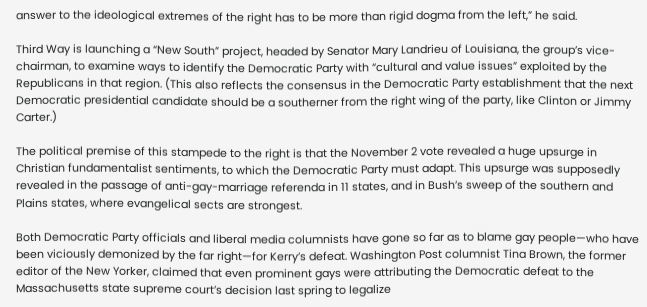answer to the ideological extremes of the right has to be more than rigid dogma from the left,” he said.

Third Way is launching a “New South” project, headed by Senator Mary Landrieu of Louisiana, the group’s vice-chairman, to examine ways to identify the Democratic Party with “cultural and value issues” exploited by the Republicans in that region. (This also reflects the consensus in the Democratic Party establishment that the next Democratic presidential candidate should be a southerner from the right wing of the party, like Clinton or Jimmy Carter.)

The political premise of this stampede to the right is that the November 2 vote revealed a huge upsurge in Christian fundamentalist sentiments, to which the Democratic Party must adapt. This upsurge was supposedly revealed in the passage of anti-gay-marriage referenda in 11 states, and in Bush’s sweep of the southern and Plains states, where evangelical sects are strongest.

Both Democratic Party officials and liberal media columnists have gone so far as to blame gay people—who have been viciously demonized by the far right—for Kerry’s defeat. Washington Post columnist Tina Brown, the former editor of the New Yorker, claimed that even prominent gays were attributing the Democratic defeat to the Massachusetts state supreme court’s decision last spring to legalize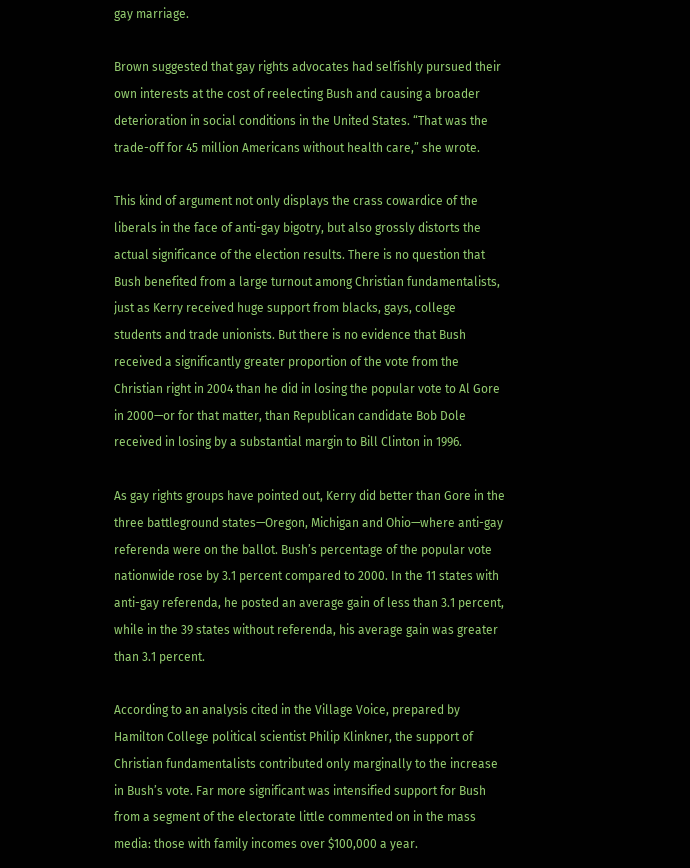gay marriage.

Brown suggested that gay rights advocates had selfishly pursued their own interests at the cost of reelecting Bush and causing a broader deterioration in social conditions in the United States. “That was the trade-off for 45 million Americans without health care,” she wrote.

This kind of argument not only displays the crass cowardice of the liberals in the face of anti-gay bigotry, but also grossly distorts the actual significance of the election results. There is no question that Bush benefited from a large turnout among Christian fundamentalists, just as Kerry received huge support from blacks, gays, college students and trade unionists. But there is no evidence that Bush received a significantly greater proportion of the vote from the Christian right in 2004 than he did in losing the popular vote to Al Gore in 2000—or for that matter, than Republican candidate Bob Dole received in losing by a substantial margin to Bill Clinton in 1996.

As gay rights groups have pointed out, Kerry did better than Gore in the three battleground states—Oregon, Michigan and Ohio—where anti-gay referenda were on the ballot. Bush’s percentage of the popular vote nationwide rose by 3.1 percent compared to 2000. In the 11 states with anti-gay referenda, he posted an average gain of less than 3.1 percent, while in the 39 states without referenda, his average gain was greater than 3.1 percent.

According to an analysis cited in the Village Voice, prepared by Hamilton College political scientist Philip Klinkner, the support of Christian fundamentalists contributed only marginally to the increase in Bush’s vote. Far more significant was intensified support for Bush from a segment of the electorate little commented on in the mass media: those with family incomes over $100,000 a year.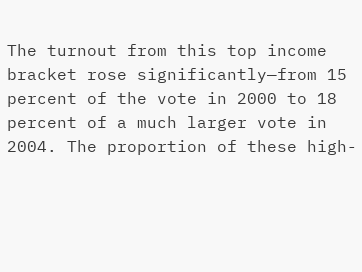The turnout from this top income bracket rose significantly—from 15 percent of the vote in 2000 to 18 percent of a much larger vote in 2004. The proportion of these high-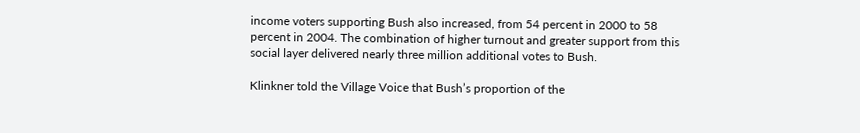income voters supporting Bush also increased, from 54 percent in 2000 to 58 percent in 2004. The combination of higher turnout and greater support from this social layer delivered nearly three million additional votes to Bush.

Klinkner told the Village Voice that Bush’s proportion of the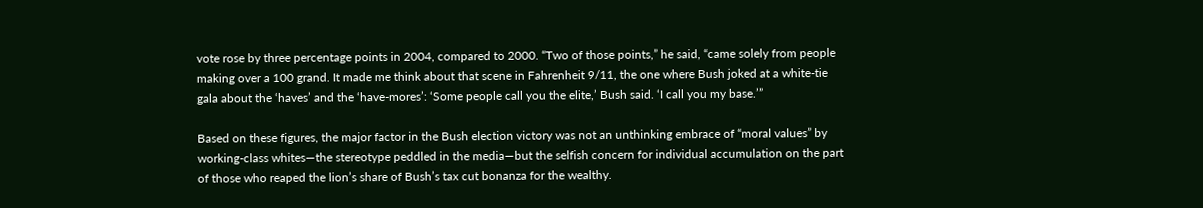vote rose by three percentage points in 2004, compared to 2000. “Two of those points,” he said, “came solely from people making over a 100 grand. It made me think about that scene in Fahrenheit 9/11, the one where Bush joked at a white-tie gala about the ‘haves’ and the ‘have-mores’: ‘Some people call you the elite,’ Bush said. ‘I call you my base.’”

Based on these figures, the major factor in the Bush election victory was not an unthinking embrace of “moral values” by working-class whites—the stereotype peddled in the media—but the selfish concern for individual accumulation on the part of those who reaped the lion’s share of Bush’s tax cut bonanza for the wealthy.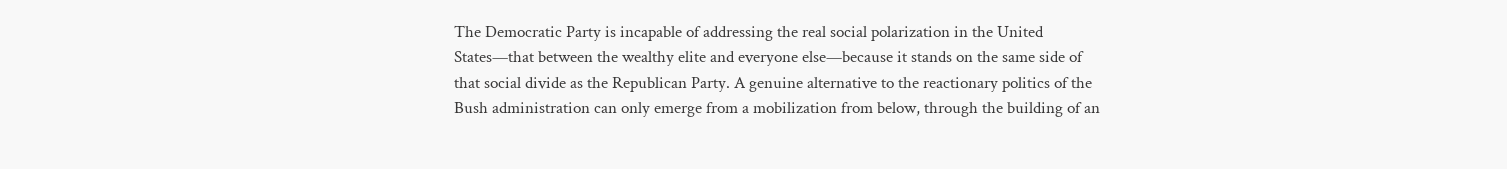The Democratic Party is incapable of addressing the real social polarization in the United States—that between the wealthy elite and everyone else—because it stands on the same side of that social divide as the Republican Party. A genuine alternative to the reactionary politics of the Bush administration can only emerge from a mobilization from below, through the building of an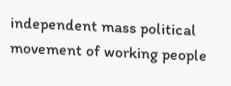independent mass political movement of working people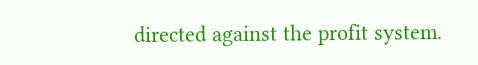directed against the profit system.